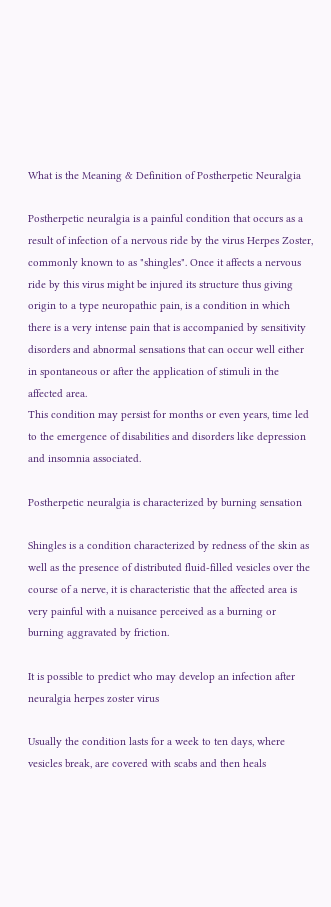What is the Meaning & Definition of Postherpetic Neuralgia

Postherpetic neuralgia is a painful condition that occurs as a result of infection of a nervous ride by the virus Herpes Zoster, commonly known to as "shingles". Once it affects a nervous ride by this virus might be injured its structure thus giving origin to a type neuropathic pain, is a condition in which there is a very intense pain that is accompanied by sensitivity disorders and abnormal sensations that can occur well either in spontaneous or after the application of stimuli in the affected area.
This condition may persist for months or even years, time led to the emergence of disabilities and disorders like depression and insomnia associated.

Postherpetic neuralgia is characterized by burning sensation

Shingles is a condition characterized by redness of the skin as well as the presence of distributed fluid-filled vesicles over the course of a nerve, it is characteristic that the affected area is very painful with a nuisance perceived as a burning or burning aggravated by friction.

It is possible to predict who may develop an infection after neuralgia herpes zoster virus

Usually the condition lasts for a week to ten days, where vesicles break, are covered with scabs and then heals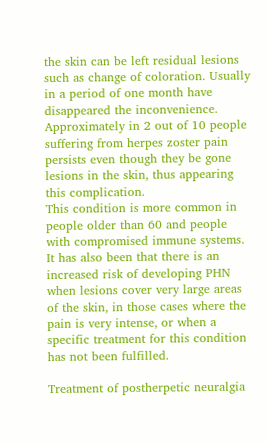the skin can be left residual lesions such as change of coloration. Usually in a period of one month have disappeared the inconvenience.
Approximately in 2 out of 10 people suffering from herpes zoster pain persists even though they be gone lesions in the skin, thus appearing this complication.
This condition is more common in people older than 60 and people with compromised immune systems. It has also been that there is an increased risk of developing PHN when lesions cover very large areas of the skin, in those cases where the pain is very intense, or when a specific treatment for this condition has not been fulfilled.

Treatment of postherpetic neuralgia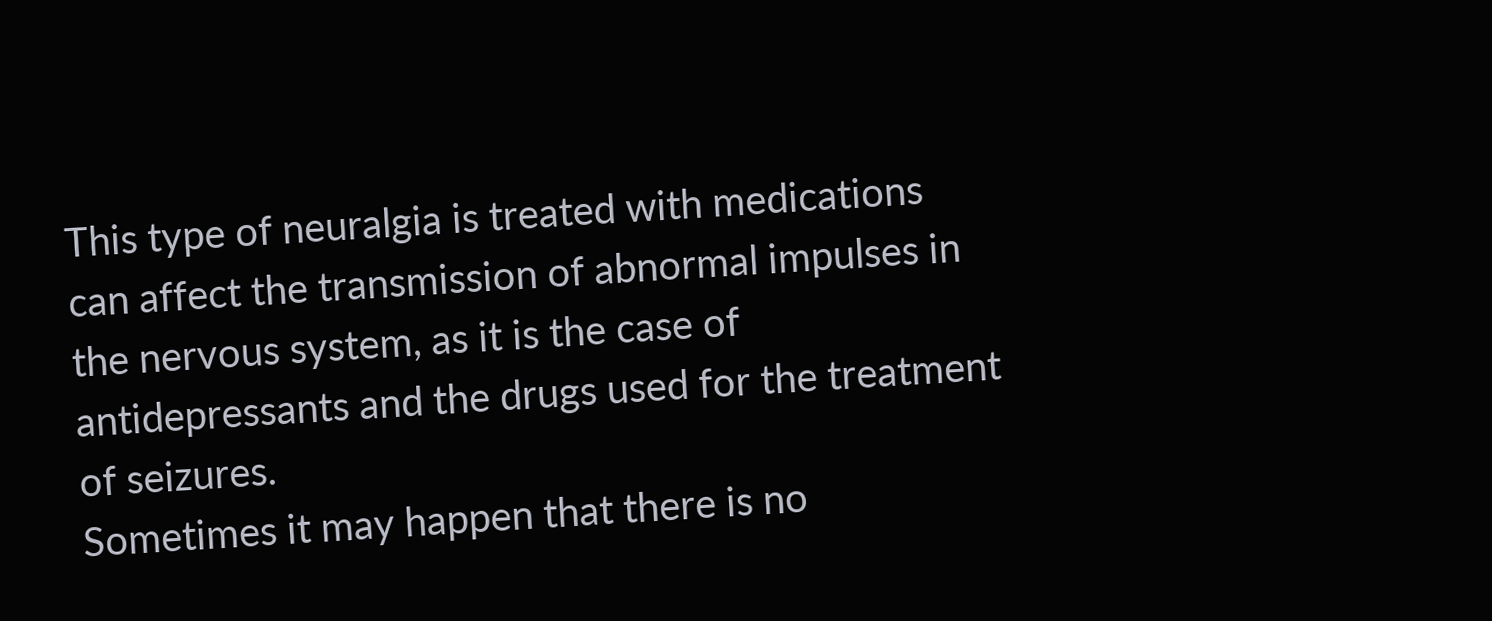This type of neuralgia is treated with medications can affect the transmission of abnormal impulses in the nervous system, as it is the case of antidepressants and the drugs used for the treatment of seizures.
Sometimes it may happen that there is no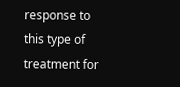response to this type of treatment for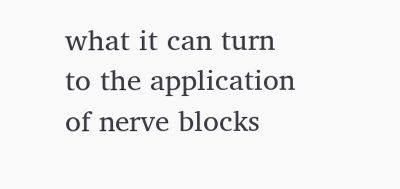what it can turn to the application of nerve blocks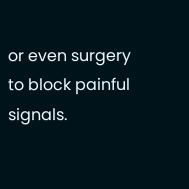or even surgery to block painful signals.